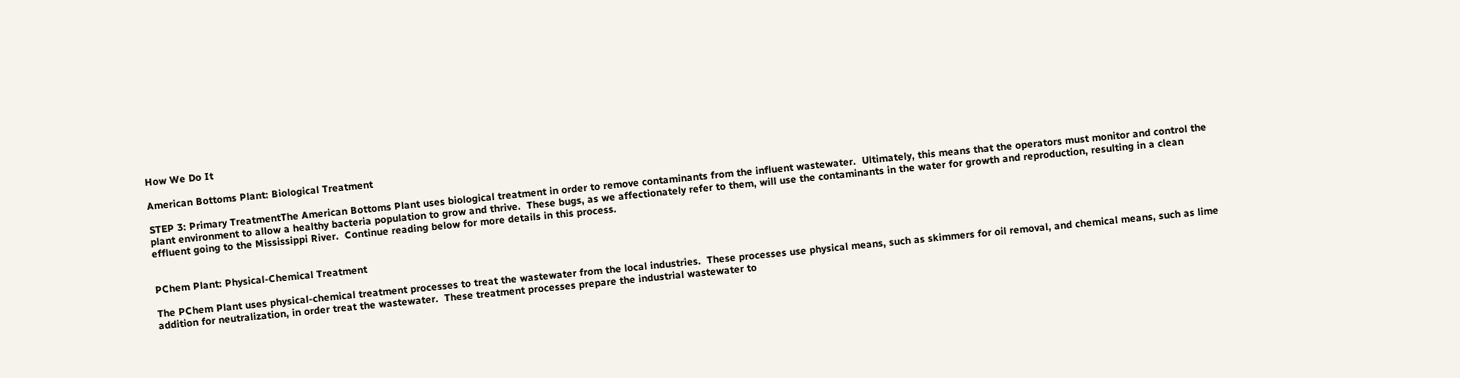How We Do It

American Bottoms Plant: Biological Treatment

STEP 3: Primary TreatmentThe American Bottoms Plant uses biological treatment in order to remove contaminants from the influent wastewater.  Ultimately, this means that the operators must monitor and control the plant environment to allow a healthy bacteria population to grow and thrive.  These bugs, as we affectionately refer to them, will use the contaminants in the water for growth and reproduction, resulting in a clean effluent going to the Mississippi River.  Continue reading below for more details in this process.


PChem Plant: Physical-Chemical Treatment

The PChem Plant uses physical-chemical treatment processes to treat the wastewater from the local industries.  These processes use physical means, such as skimmers for oil removal, and chemical means, such as lime addition for neutralization, in order treat the wastewater.  These treatment processes prepare the industrial wastewater to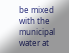be mixed with the municipal water at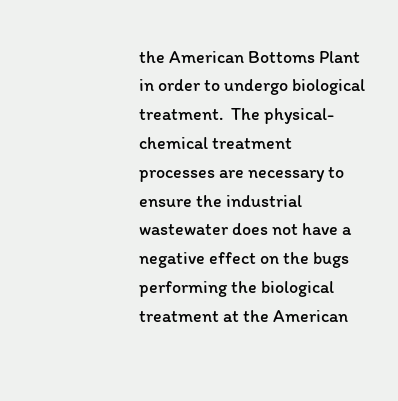the American Bottoms Plant in order to undergo biological treatment.  The physical-chemical treatment processes are necessary to ensure the industrial wastewater does not have a negative effect on the bugs performing the biological treatment at the American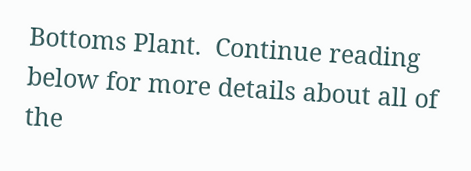Bottoms Plant.  Continue reading below for more details about all of the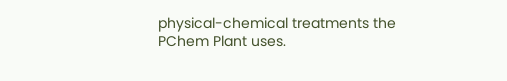physical-chemical treatments the PChem Plant uses.